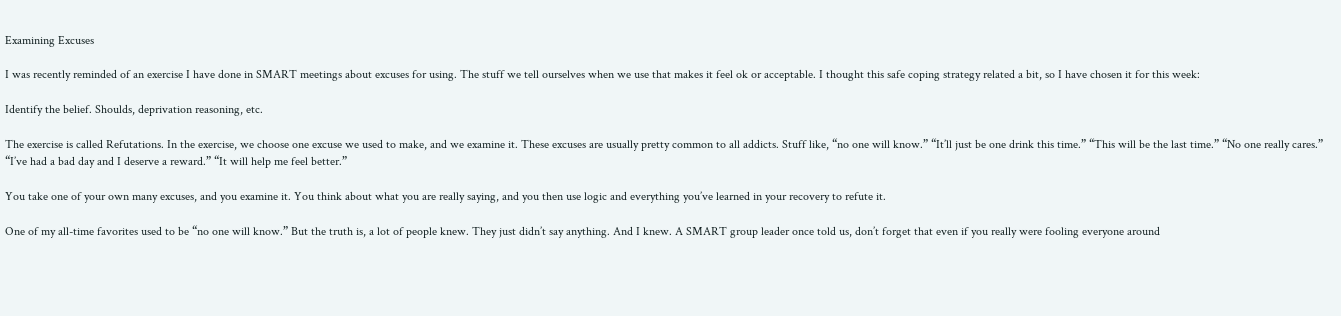Examining Excuses

I was recently reminded of an exercise I have done in SMART meetings about excuses for using. The stuff we tell ourselves when we use that makes it feel ok or acceptable. I thought this safe coping strategy related a bit, so I have chosen it for this week:

Identify the belief. Shoulds, deprivation reasoning, etc.

The exercise is called Refutations. In the exercise, we choose one excuse we used to make, and we examine it. These excuses are usually pretty common to all addicts. Stuff like, “no one will know.” “It’ll just be one drink this time.” “This will be the last time.” “No one really cares.” “I’ve had a bad day and I deserve a reward.” “It will help me feel better.”

You take one of your own many excuses, and you examine it. You think about what you are really saying, and you then use logic and everything you’ve learned in your recovery to refute it.

One of my all-time favorites used to be “no one will know.” But the truth is, a lot of people knew. They just didn’t say anything. And I knew. A SMART group leader once told us, don’t forget that even if you really were fooling everyone around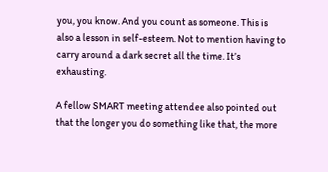you, you know. And you count as someone. This is also a lesson in self-esteem. Not to mention having to carry around a dark secret all the time. It’s exhausting.

A fellow SMART meeting attendee also pointed out that the longer you do something like that, the more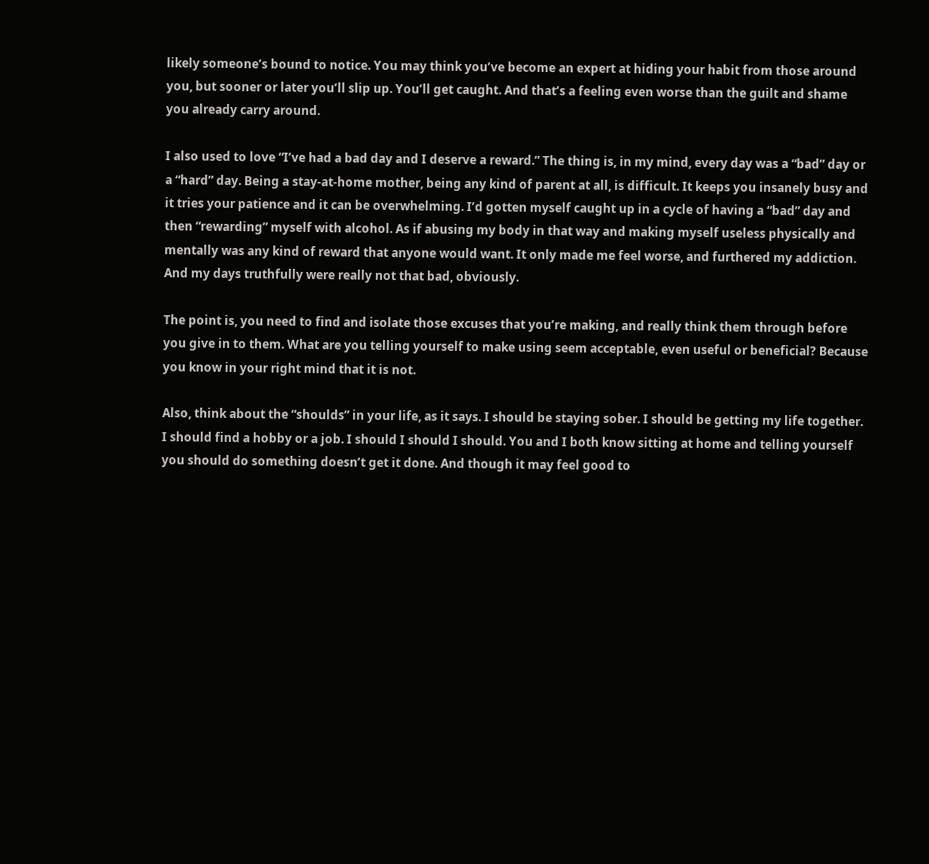likely someone’s bound to notice. You may think you’ve become an expert at hiding your habit from those around you, but sooner or later you’ll slip up. You’ll get caught. And that’s a feeling even worse than the guilt and shame you already carry around.

I also used to love “I’ve had a bad day and I deserve a reward.” The thing is, in my mind, every day was a “bad” day or a “hard” day. Being a stay-at-home mother, being any kind of parent at all, is difficult. It keeps you insanely busy and it tries your patience and it can be overwhelming. I’d gotten myself caught up in a cycle of having a “bad” day and then “rewarding” myself with alcohol. As if abusing my body in that way and making myself useless physically and mentally was any kind of reward that anyone would want. It only made me feel worse, and furthered my addiction. And my days truthfully were really not that bad, obviously.

The point is, you need to find and isolate those excuses that you’re making, and really think them through before you give in to them. What are you telling yourself to make using seem acceptable, even useful or beneficial? Because you know in your right mind that it is not.

Also, think about the “shoulds” in your life, as it says. I should be staying sober. I should be getting my life together. I should find a hobby or a job. I should I should I should. You and I both know sitting at home and telling yourself you should do something doesn’t get it done. And though it may feel good to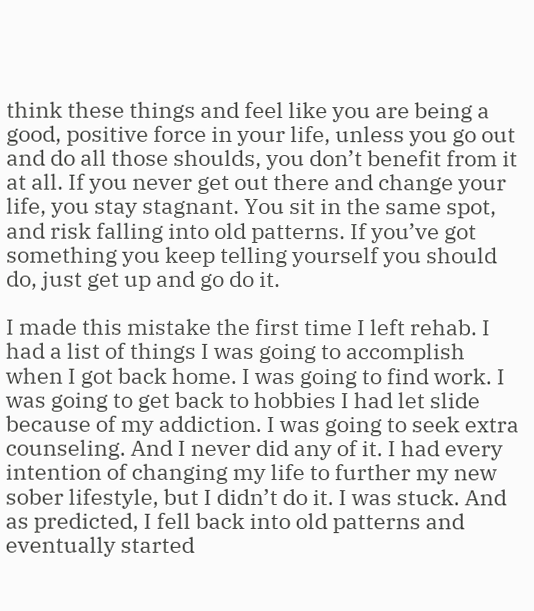think these things and feel like you are being a good, positive force in your life, unless you go out and do all those shoulds, you don’t benefit from it at all. If you never get out there and change your life, you stay stagnant. You sit in the same spot, and risk falling into old patterns. If you’ve got something you keep telling yourself you should do, just get up and go do it.

I made this mistake the first time I left rehab. I had a list of things I was going to accomplish when I got back home. I was going to find work. I was going to get back to hobbies I had let slide because of my addiction. I was going to seek extra counseling. And I never did any of it. I had every intention of changing my life to further my new sober lifestyle, but I didn’t do it. I was stuck. And as predicted, I fell back into old patterns and eventually started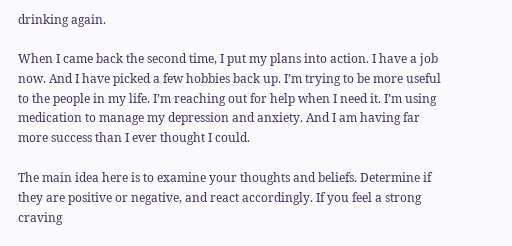drinking again.

When I came back the second time, I put my plans into action. I have a job now. And I have picked a few hobbies back up. I’m trying to be more useful to the people in my life. I’m reaching out for help when I need it. I’m using medication to manage my depression and anxiety. And I am having far more success than I ever thought I could.

The main idea here is to examine your thoughts and beliefs. Determine if they are positive or negative, and react accordingly. If you feel a strong craving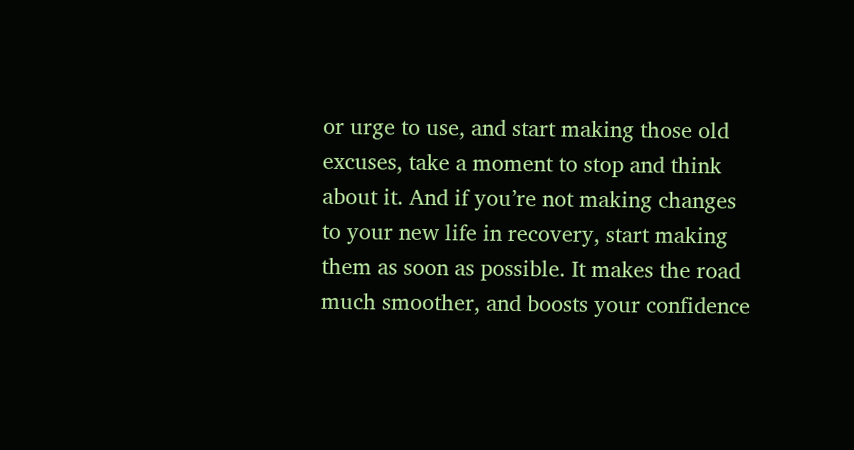or urge to use, and start making those old excuses, take a moment to stop and think about it. And if you’re not making changes to your new life in recovery, start making them as soon as possible. It makes the road much smoother, and boosts your confidence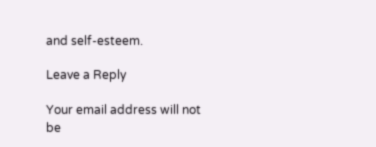and self-esteem.

Leave a Reply

Your email address will not be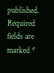published. Required fields are marked *